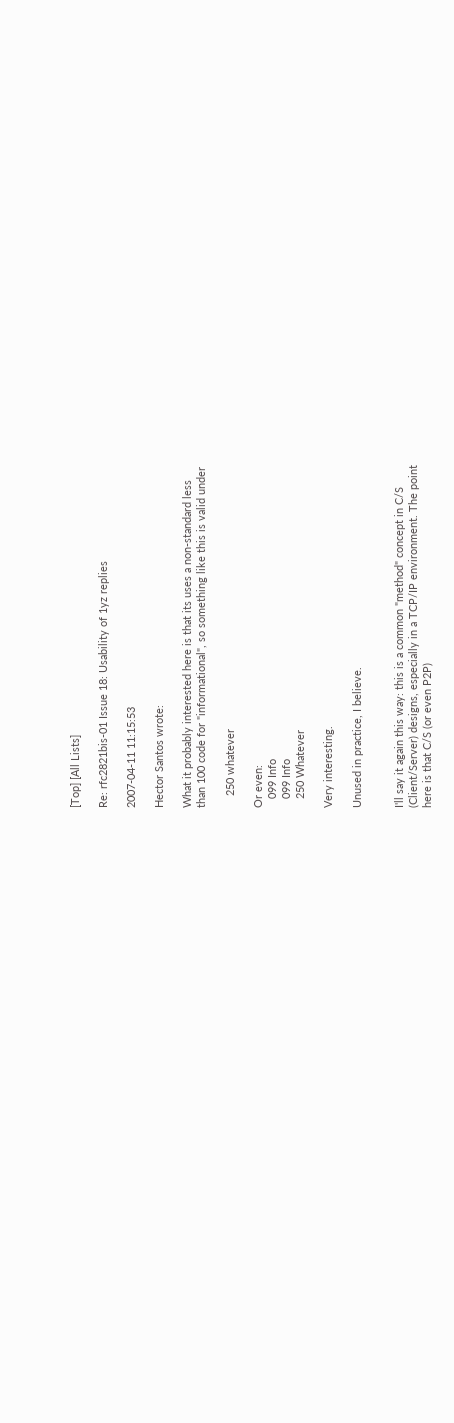[Top] [All Lists]

Re: rfc2821bis-01 Issue 18: Usability of 1yz replies

2007-04-11 11:15:53

Hector Santos wrote:

What it probably interested here is that its uses a non-standard less
than 100 code for "informational", so something like this is valid under

    250 whatever

Or even:
   099 Info
   099 Info
   250 Whatever

Very interesting.

Unused in practice, I believe.


I'll say it again this way: this is a common "method" concept in C/S
(Client/Server) designs, especially in a TCP/IP environment. The point
here is that C/S (or even P2P)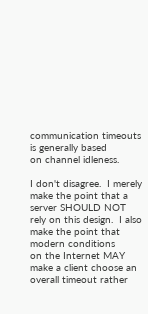communication timeouts is generally based
on channel idleness.

I don't disagree.  I merely make the point that a server SHOULD NOT
rely on this design.  I also make the point that modern conditions
on the Internet MAY make a client choose an overall timeout rather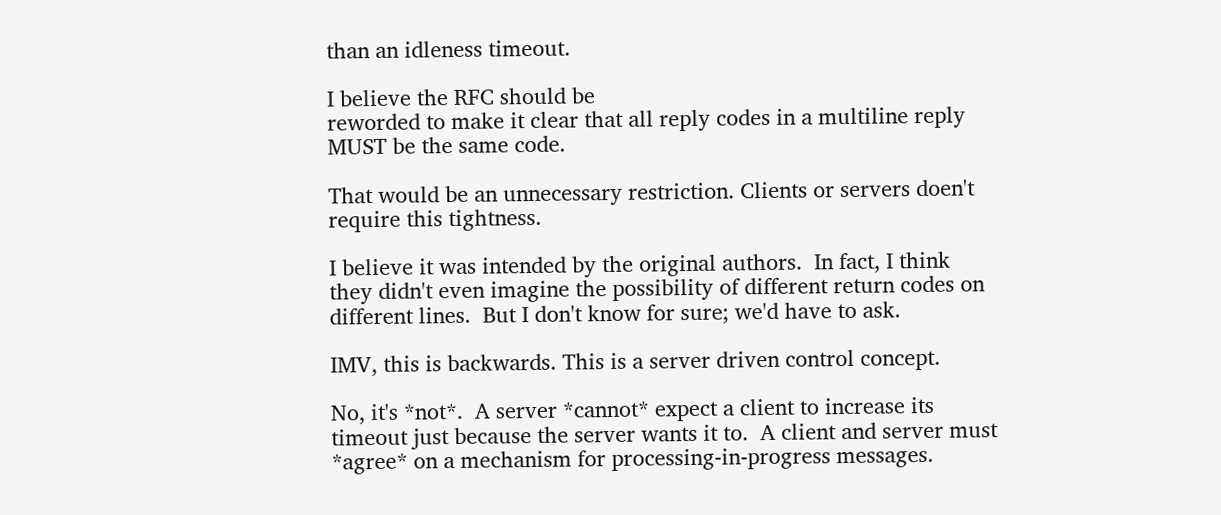than an idleness timeout.

I believe the RFC should be
reworded to make it clear that all reply codes in a multiline reply
MUST be the same code.

That would be an unnecessary restriction. Clients or servers doen't
require this tightness.

I believe it was intended by the original authors.  In fact, I think
they didn't even imagine the possibility of different return codes on
different lines.  But I don't know for sure; we'd have to ask.

IMV, this is backwards. This is a server driven control concept.

No, it's *not*.  A server *cannot* expect a client to increase its
timeout just because the server wants it to.  A client and server must
*agree* on a mechanism for processing-in-progress messages.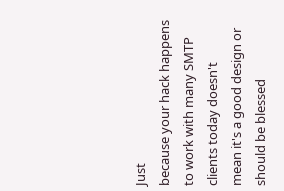Just
because your hack happens to work with many SMTP clients today doesn't
mean it's a good design or should be blessed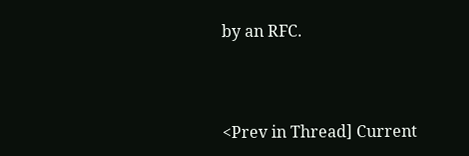by an RFC.



<Prev in Thread] Current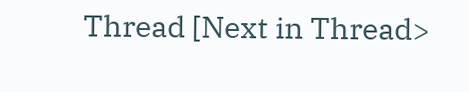Thread [Next in Thread>